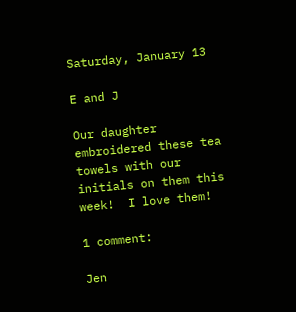Saturday, January 13

E and J

Our daughter embroidered these tea towels with our initials on them this week!  I love them!

1 comment:

Jen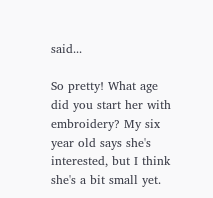said...

So pretty! What age did you start her with embroidery? My six year old says she's interested, but I think she's a bit small yet.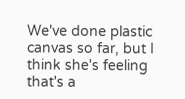We've done plastic canvas so far, but I think she's feeling that's a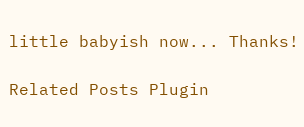little babyish now... Thanks!

Related Posts Plugin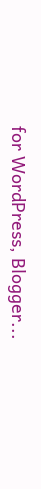for WordPress, Blogger...